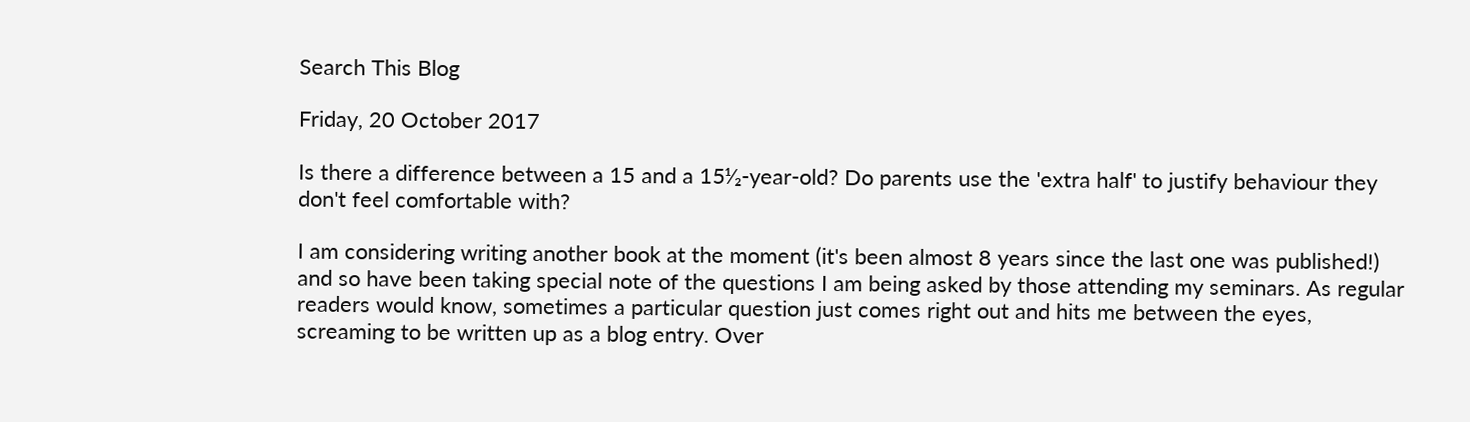Search This Blog

Friday, 20 October 2017

Is there a difference between a 15 and a 15⅟₂-year-old? Do parents use the 'extra half' to justify behaviour they don't feel comfortable with?

I am considering writing another book at the moment (it's been almost 8 years since the last one was published!) and so have been taking special note of the questions I am being asked by those attending my seminars. As regular readers would know, sometimes a particular question just comes right out and hits me between the eyes, screaming to be written up as a blog entry. Over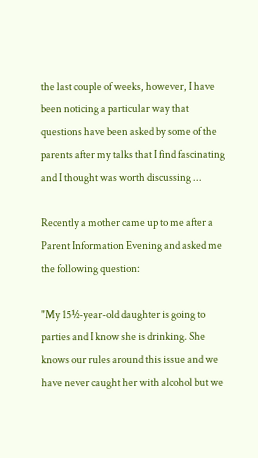the last couple of weeks, however, I have been noticing a particular way that questions have been asked by some of the parents after my talks that I find fascinating and I thought was worth discussing ...

Recently a mother came up to me after a Parent Information Evening and asked me the following question:

"My 15⅟₂-year-old daughter is going to parties and I know she is drinking. She knows our rules around this issue and we have never caught her with alcohol but we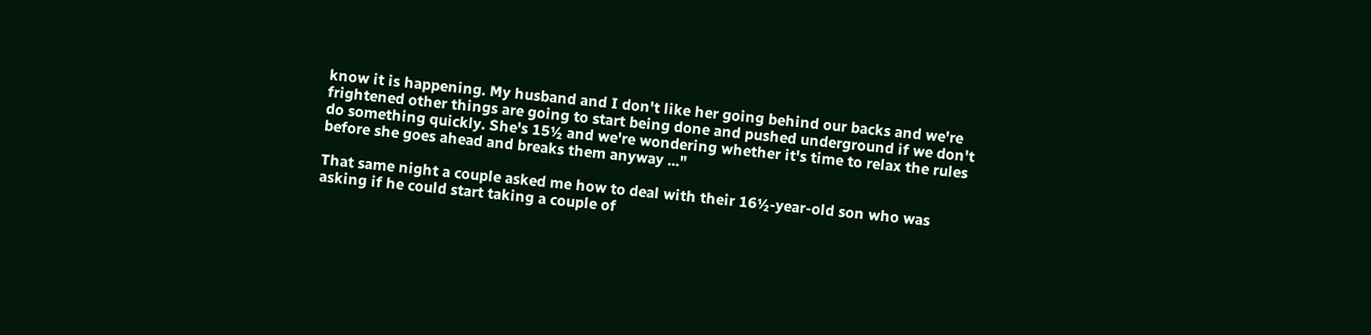know it is happening. My husband and I don't like her going behind our backs and we're frightened other things are going to start being done and pushed underground if we don't do something quickly. She's 15⅟₂ and we're wondering whether it's time to relax the rules before she goes ahead and breaks them anyway ..."

That same night a couple asked me how to deal with their 16⅟₂-year-old son who was asking if he could start taking a couple of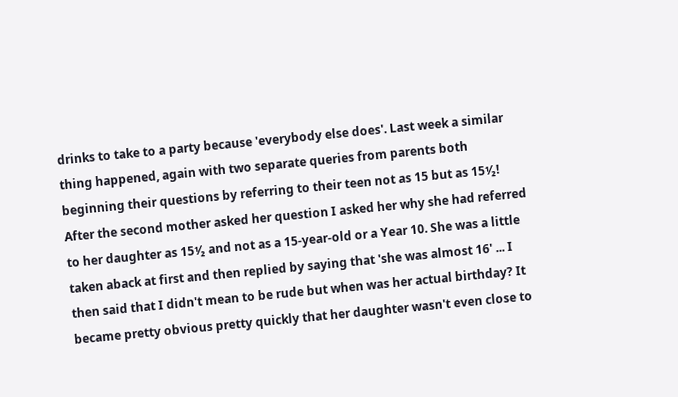drinks to take to a party because 'everybody else does'. Last week a similar thing happened, again with two separate queries from parents both beginning their questions by referring to their teen not as 15 but as 15⅟₂! After the second mother asked her question I asked her why she had referred to her daughter as 15⅟₂ and not as a 15-year-old or a Year 10. She was a little taken aback at first and then replied by saying that 'she was almost 16' ... I then said that I didn't mean to be rude but when was her actual birthday? It became pretty obvious pretty quickly that her daughter wasn't even close to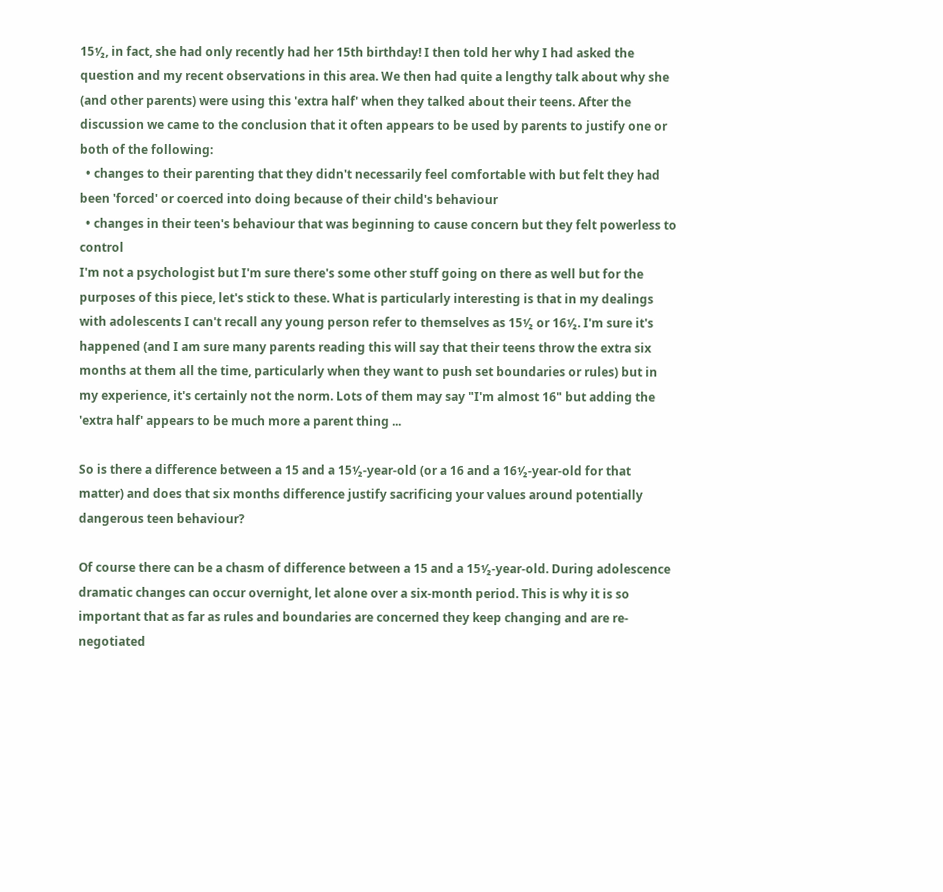15⅟₂, in fact, she had only recently had her 15th birthday! I then told her why I had asked the question and my recent observations in this area. We then had quite a lengthy talk about why she (and other parents) were using this 'extra half' when they talked about their teens. After the discussion we came to the conclusion that it often appears to be used by parents to justify one or both of the following:
  • changes to their parenting that they didn't necessarily feel comfortable with but felt they had been 'forced' or coerced into doing because of their child's behaviour
  • changes in their teen's behaviour that was beginning to cause concern but they felt powerless to control
I'm not a psychologist but I'm sure there's some other stuff going on there as well but for the purposes of this piece, let's stick to these. What is particularly interesting is that in my dealings with adolescents I can't recall any young person refer to themselves as 15⅟₂ or 16⅟₂. I'm sure it's happened (and I am sure many parents reading this will say that their teens throw the extra six months at them all the time, particularly when they want to push set boundaries or rules) but in my experience, it's certainly not the norm. Lots of them may say "I'm almost 16" but adding the 'extra half' appears to be much more a parent thing ...

So is there a difference between a 15 and a 15⅟₂-year-old (or a 16 and a 16⅟₂-year-old for that matter) and does that six months difference justify sacrificing your values around potentially dangerous teen behaviour?

Of course there can be a chasm of difference between a 15 and a 15⅟₂-year-old. During adolescence dramatic changes can occur overnight, let alone over a six-month period. This is why it is so important that as far as rules and boundaries are concerned they keep changing and are re-negotiated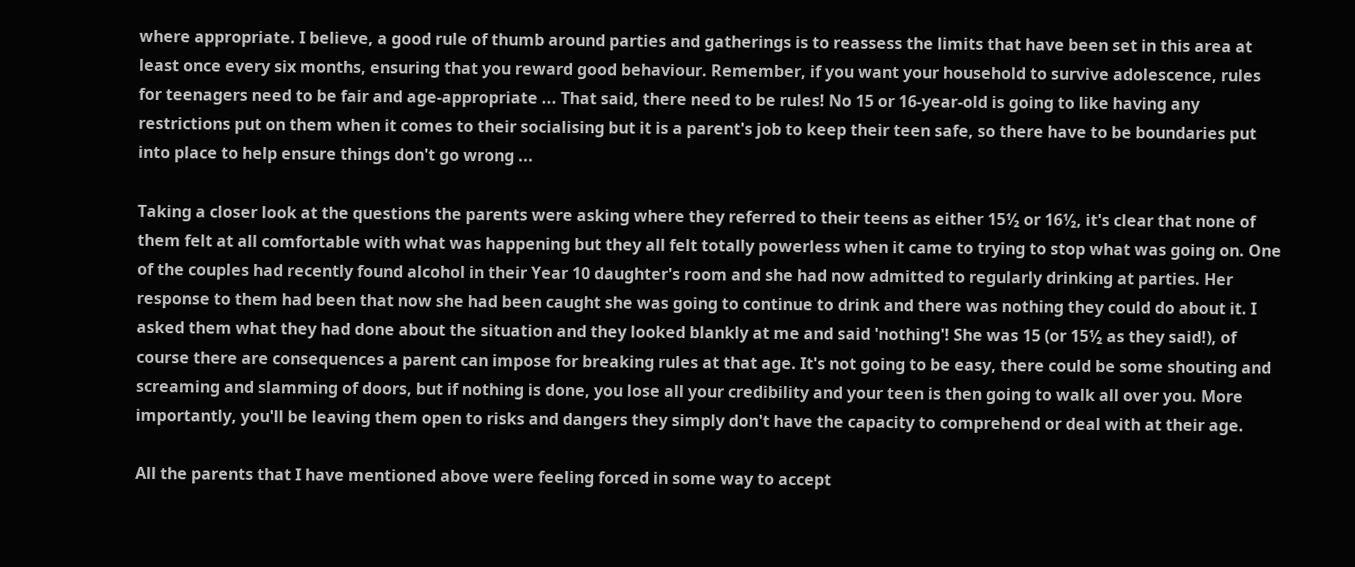where appropriate. I believe, a good rule of thumb around parties and gatherings is to reassess the limits that have been set in this area at least once every six months, ensuring that you reward good behaviour. Remember, if you want your household to survive adolescence, rules for teenagers need to be fair and age-appropriate ... That said, there need to be rules! No 15 or 16-year-old is going to like having any restrictions put on them when it comes to their socialising but it is a parent's job to keep their teen safe, so there have to be boundaries put into place to help ensure things don't go wrong ...

Taking a closer look at the questions the parents were asking where they referred to their teens as either 15⅟₂ or 16⅟₂, it's clear that none of them felt at all comfortable with what was happening but they all felt totally powerless when it came to trying to stop what was going on. One of the couples had recently found alcohol in their Year 10 daughter's room and she had now admitted to regularly drinking at parties. Her response to them had been that now she had been caught she was going to continue to drink and there was nothing they could do about it. I asked them what they had done about the situation and they looked blankly at me and said 'nothing'! She was 15 (or 15⅟₂ as they said!), of course there are consequences a parent can impose for breaking rules at that age. It's not going to be easy, there could be some shouting and screaming and slamming of doors, but if nothing is done, you lose all your credibility and your teen is then going to walk all over you. More importantly, you'll be leaving them open to risks and dangers they simply don't have the capacity to comprehend or deal with at their age.

All the parents that I have mentioned above were feeling forced in some way to accept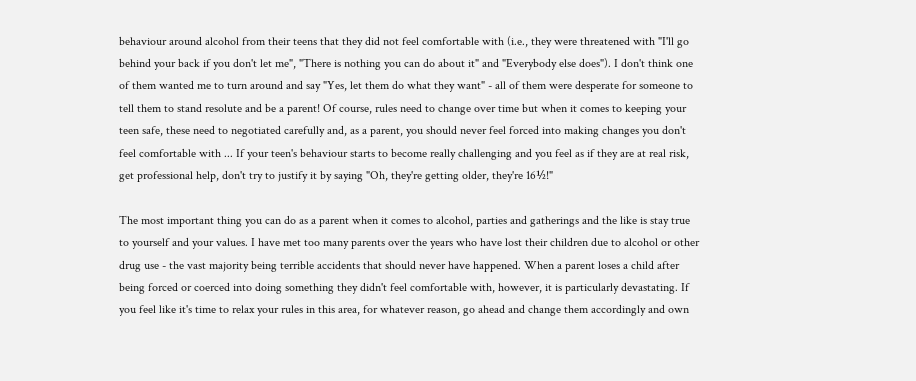behaviour around alcohol from their teens that they did not feel comfortable with (i.e., they were threatened with "I'll go behind your back if you don't let me", "There is nothing you can do about it" and "Everybody else does"). I don't think one of them wanted me to turn around and say "Yes, let them do what they want" - all of them were desperate for someone to tell them to stand resolute and be a parent! Of course, rules need to change over time but when it comes to keeping your teen safe, these need to negotiated carefully and, as a parent, you should never feel forced into making changes you don't feel comfortable with ... If your teen's behaviour starts to become really challenging and you feel as if they are at real risk, get professional help, don't try to justify it by saying "Oh, they're getting older, they're 16⅟₂!"

The most important thing you can do as a parent when it comes to alcohol, parties and gatherings and the like is stay true to yourself and your values. I have met too many parents over the years who have lost their children due to alcohol or other drug use - the vast majority being terrible accidents that should never have happened. When a parent loses a child after being forced or coerced into doing something they didn't feel comfortable with, however, it is particularly devastating. If you feel like it's time to relax your rules in this area, for whatever reason, go ahead and change them accordingly and own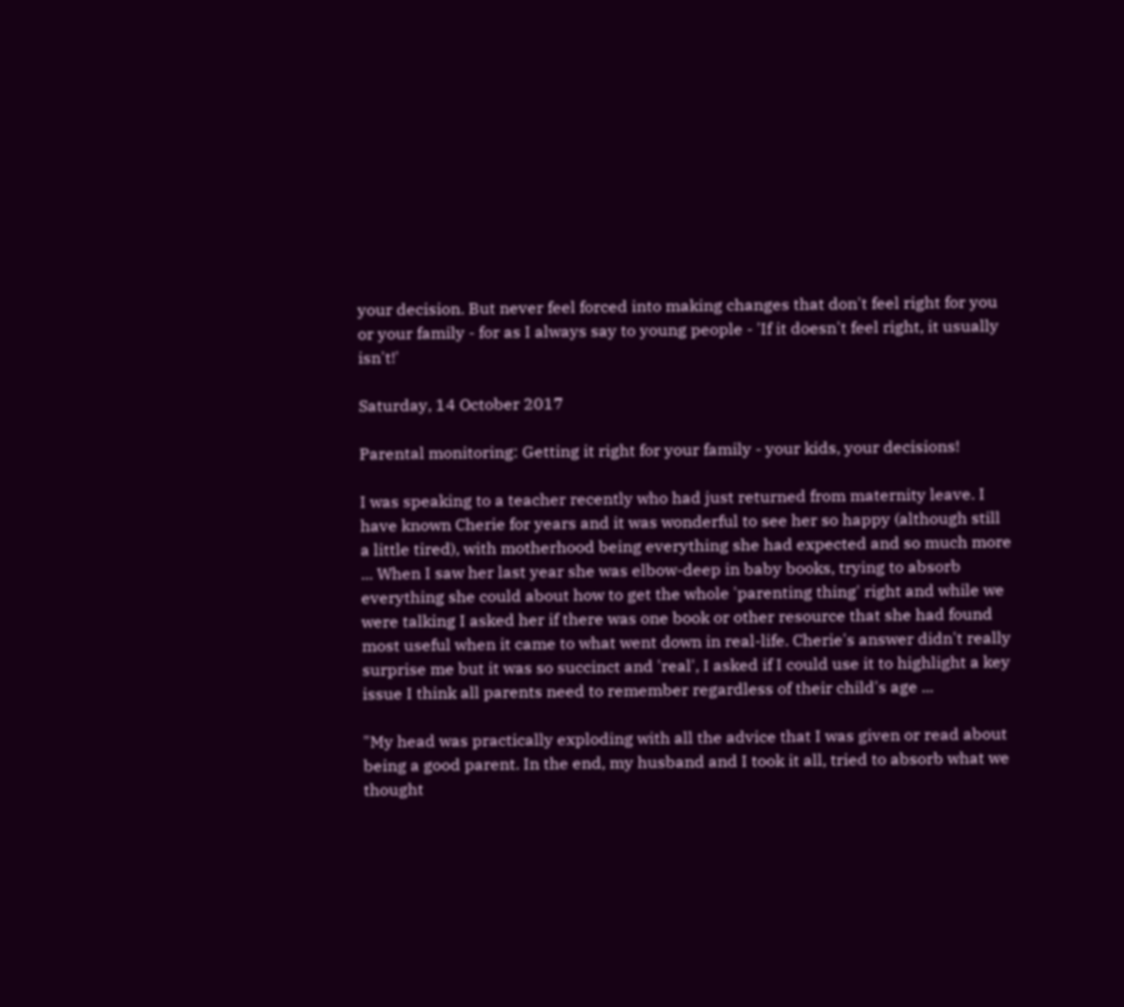your decision. But never feel forced into making changes that don't feel right for you or your family - for as I always say to young people - 'If it doesn't feel right, it usually isn't!'

Saturday, 14 October 2017

Parental monitoring: Getting it right for your family - your kids, your decisions!

I was speaking to a teacher recently who had just returned from maternity leave. I have known Cherie for years and it was wonderful to see her so happy (although still a little tired), with motherhood being everything she had expected and so much more ... When I saw her last year she was elbow-deep in baby books, trying to absorb everything she could about how to get the whole 'parenting thing' right and while we were talking I asked her if there was one book or other resource that she had found most useful when it came to what went down in real-life. Cherie's answer didn't really surprise me but it was so succinct and 'real', I asked if I could use it to highlight a key issue I think all parents need to remember regardless of their child's age ...

"My head was practically exploding with all the advice that I was given or read about being a good parent. In the end, my husband and I took it all, tried to absorb what we thought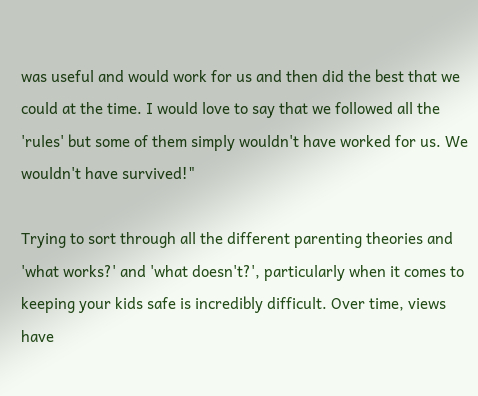was useful and would work for us and then did the best that we could at the time. I would love to say that we followed all the 'rules' but some of them simply wouldn't have worked for us. We wouldn't have survived!"

Trying to sort through all the different parenting theories and 'what works?' and 'what doesn't?', particularly when it comes to keeping your kids safe is incredibly difficult. Over time, views have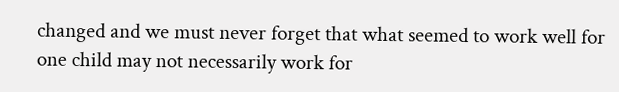changed and we must never forget that what seemed to work well for one child may not necessarily work for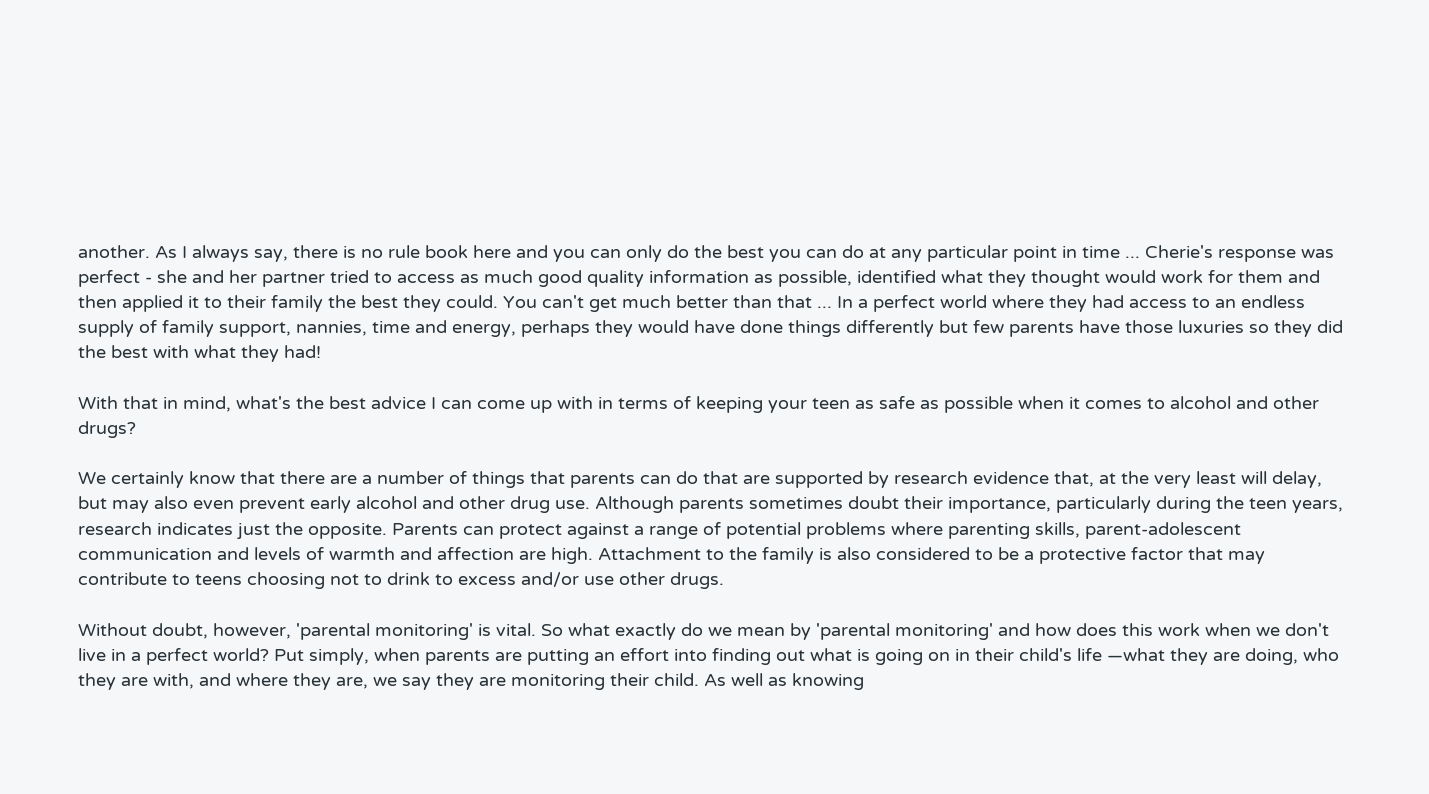another. As I always say, there is no rule book here and you can only do the best you can do at any particular point in time ... Cherie's response was perfect - she and her partner tried to access as much good quality information as possible, identified what they thought would work for them and then applied it to their family the best they could. You can't get much better than that ... In a perfect world where they had access to an endless supply of family support, nannies, time and energy, perhaps they would have done things differently but few parents have those luxuries so they did the best with what they had!

With that in mind, what's the best advice I can come up with in terms of keeping your teen as safe as possible when it comes to alcohol and other drugs?

We certainly know that there are a number of things that parents can do that are supported by research evidence that, at the very least will delay, but may also even prevent early alcohol and other drug use. Although parents sometimes doubt their importance, particularly during the teen years, research indicates just the opposite. Parents can protect against a range of potential problems where parenting skills, parent-adolescent communication and levels of warmth and affection are high. Attachment to the family is also considered to be a protective factor that may contribute to teens choosing not to drink to excess and/or use other drugs.

Without doubt, however, 'parental monitoring' is vital. So what exactly do we mean by 'parental monitoring' and how does this work when we don't live in a perfect world? Put simply, when parents are putting an effort into finding out what is going on in their child's life —what they are doing, who they are with, and where they are, we say they are monitoring their child. As well as knowing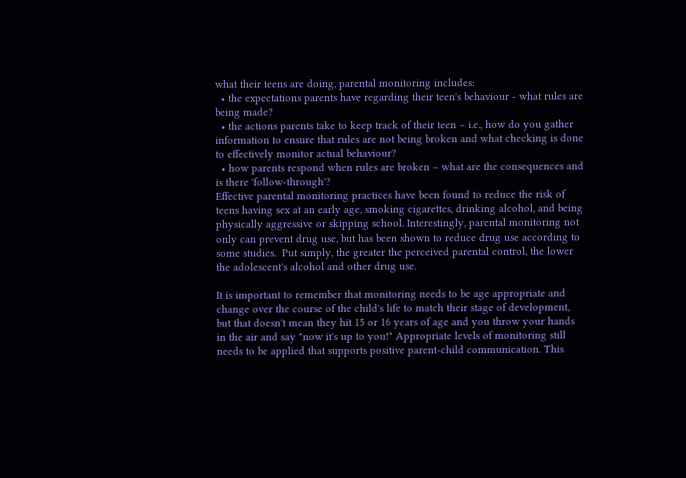what their teens are doing, parental monitoring includes:
  • the expectations parents have regarding their teen's behaviour - what rules are being made?
  • the actions parents take to keep track of their teen – i.e., how do you gather information to ensure that rules are not being broken and what checking is done to effectively monitor actual behaviour?
  • how parents respond when rules are broken – what are the consequences and is there 'follow-through'?
Effective parental monitoring practices have been found to reduce the risk of teens having sex at an early age, smoking cigarettes, drinking alcohol, and being physically aggressive or skipping school. Interestingly, parental monitoring not only can prevent drug use, but has been shown to reduce drug use according to some studies.  Put simply, the greater the perceived parental control, the lower the adolescent's alcohol and other drug use.

It is important to remember that monitoring needs to be age appropriate and change over the course of the child's life to match their stage of development, but that doesn't mean they hit 15 or 16 years of age and you throw your hands in the air and say "now it's up to you!" Appropriate levels of monitoring still needs to be applied that supports positive parent-child communication. This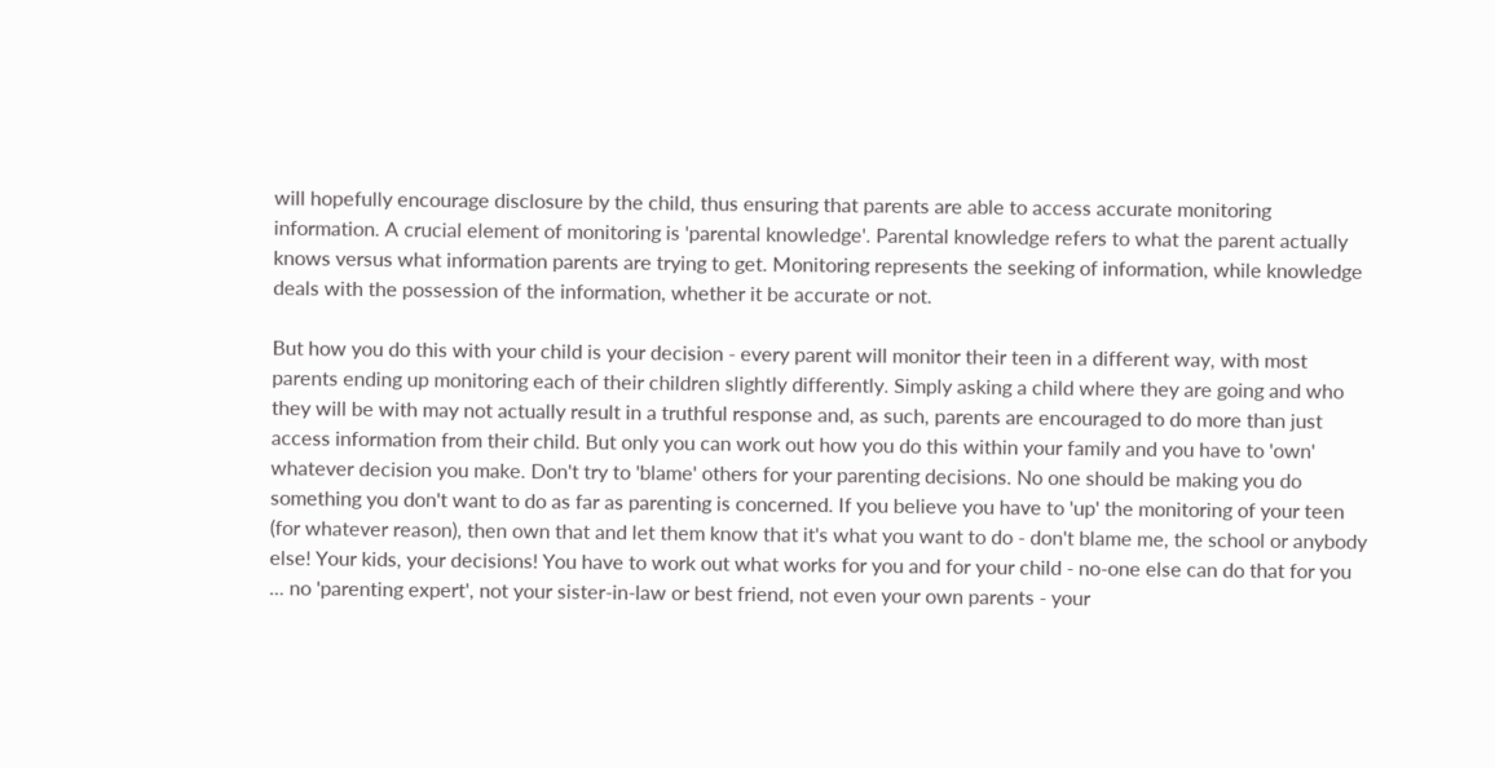will hopefully encourage disclosure by the child, thus ensuring that parents are able to access accurate monitoring information. A crucial element of monitoring is 'parental knowledge'. Parental knowledge refers to what the parent actually knows versus what information parents are trying to get. Monitoring represents the seeking of information, while knowledge deals with the possession of the information, whether it be accurate or not.

But how you do this with your child is your decision - every parent will monitor their teen in a different way, with most parents ending up monitoring each of their children slightly differently. Simply asking a child where they are going and who they will be with may not actually result in a truthful response and, as such, parents are encouraged to do more than just access information from their child. But only you can work out how you do this within your family and you have to 'own' whatever decision you make. Don't try to 'blame' others for your parenting decisions. No one should be making you do something you don't want to do as far as parenting is concerned. If you believe you have to 'up' the monitoring of your teen (for whatever reason), then own that and let them know that it's what you want to do - don't blame me, the school or anybody else! Your kids, your decisions! You have to work out what works for you and for your child - no-one else can do that for you ... no 'parenting expert', not your sister-in-law or best friend, not even your own parents - your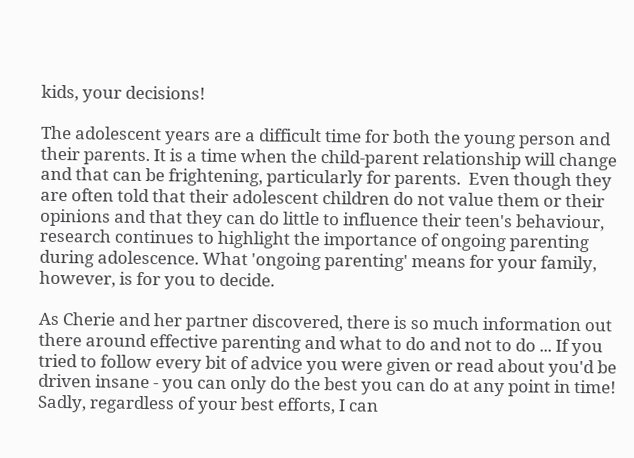kids, your decisions!

The adolescent years are a difficult time for both the young person and their parents. It is a time when the child-parent relationship will change and that can be frightening, particularly for parents.  Even though they are often told that their adolescent children do not value them or their opinions and that they can do little to influence their teen's behaviour, research continues to highlight the importance of ongoing parenting during adolescence. What 'ongoing parenting' means for your family, however, is for you to decide.

As Cherie and her partner discovered, there is so much information out there around effective parenting and what to do and not to do ... If you tried to follow every bit of advice you were given or read about you'd be driven insane - you can only do the best you can do at any point in time! Sadly, regardless of your best efforts, I can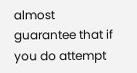almost guarantee that if you do attempt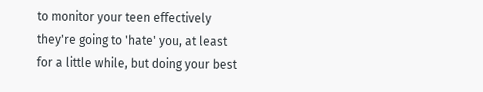to monitor your teen effectively they're going to 'hate' you, at least for a little while, but doing your best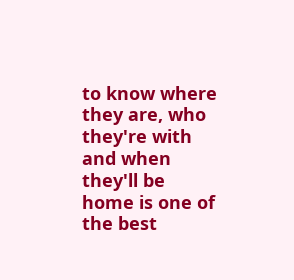to know where they are, who they're with and when they'll be home is one of the best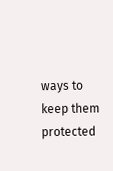ways to keep them protected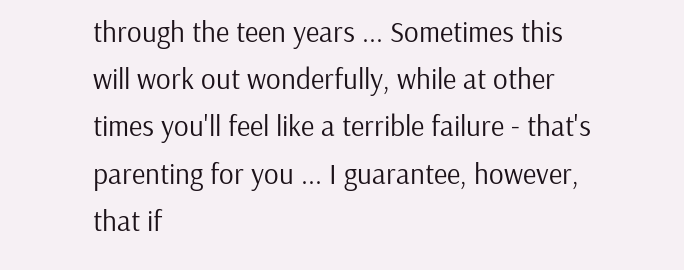through the teen years ... Sometimes this will work out wonderfully, while at other times you'll feel like a terrible failure - that's parenting for you ... I guarantee, however, that if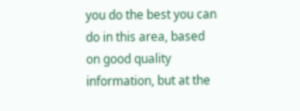you do the best you can do in this area, based on good quality information, but at the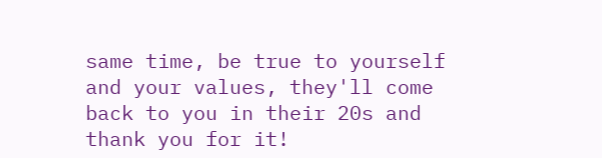same time, be true to yourself and your values, they'll come back to you in their 20s and thank you for it!